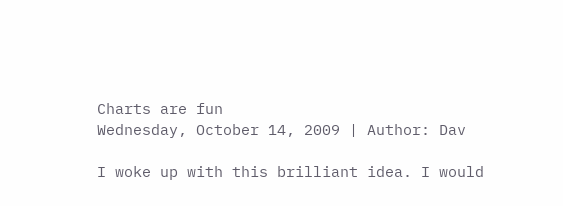Charts are fun
Wednesday, October 14, 2009 | Author: Dav

I woke up with this brilliant idea. I would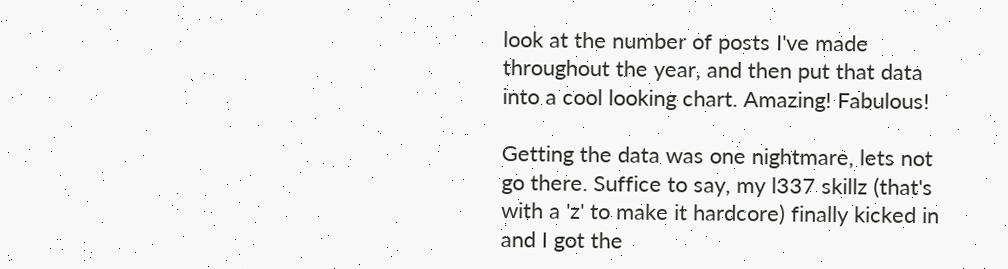look at the number of posts I've made throughout the year, and then put that data into a cool looking chart. Amazing! Fabulous!

Getting the data was one nightmare, lets not go there. Suffice to say, my l337 skillz (that's with a 'z' to make it hardcore) finally kicked in and I got the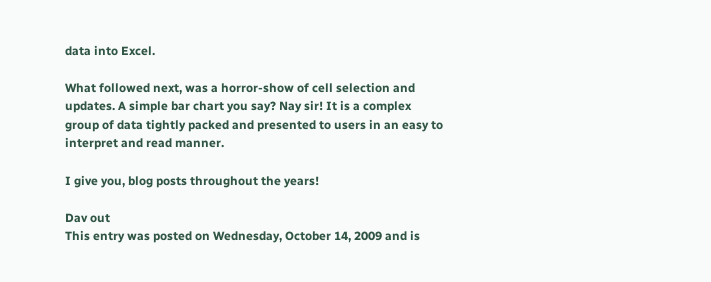data into Excel.

What followed next, was a horror-show of cell selection and updates. A simple bar chart you say? Nay sir! It is a complex group of data tightly packed and presented to users in an easy to interpret and read manner.

I give you, blog posts throughout the years!

Dav out
This entry was posted on Wednesday, October 14, 2009 and is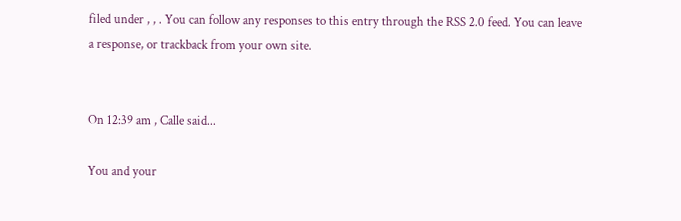filed under , , . You can follow any responses to this entry through the RSS 2.0 feed. You can leave a response, or trackback from your own site.


On 12:39 am , Calle said...

You and your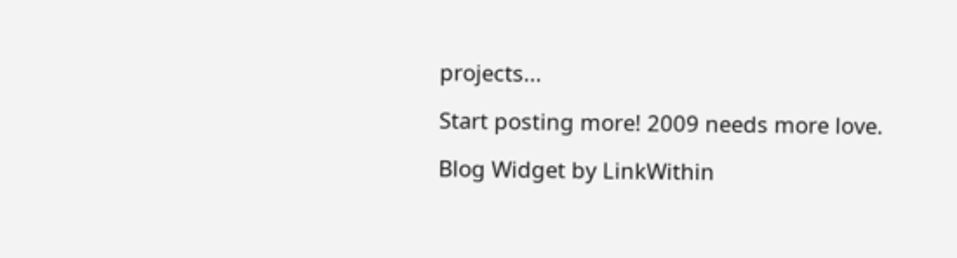projects...

Start posting more! 2009 needs more love.

Blog Widget by LinkWithin